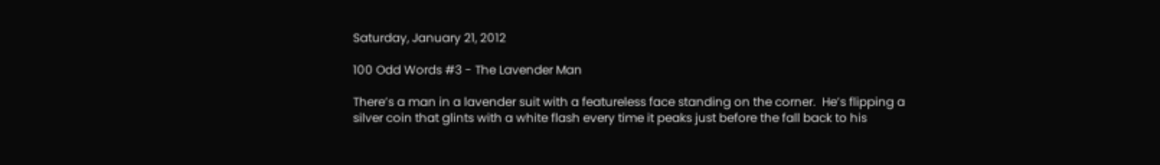Saturday, January 21, 2012

100 Odd Words #3 - The Lavender Man

There’s a man in a lavender suit with a featureless face standing on the corner.  He’s flipping a silver coin that glints with a white flash every time it peaks just before the fall back to his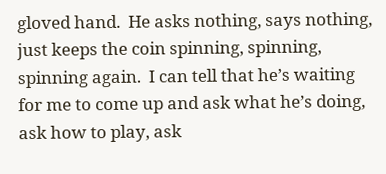gloved hand.  He asks nothing, says nothing, just keeps the coin spinning, spinning, spinning again.  I can tell that he’s waiting for me to come up and ask what he’s doing, ask how to play, ask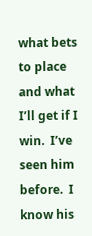what bets to place and what I’ll get if I win.  I’ve seen him before.  I know his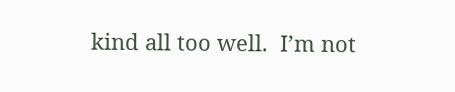kind all too well.  I’m not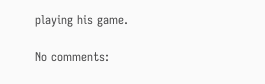playing his game.

No comments: